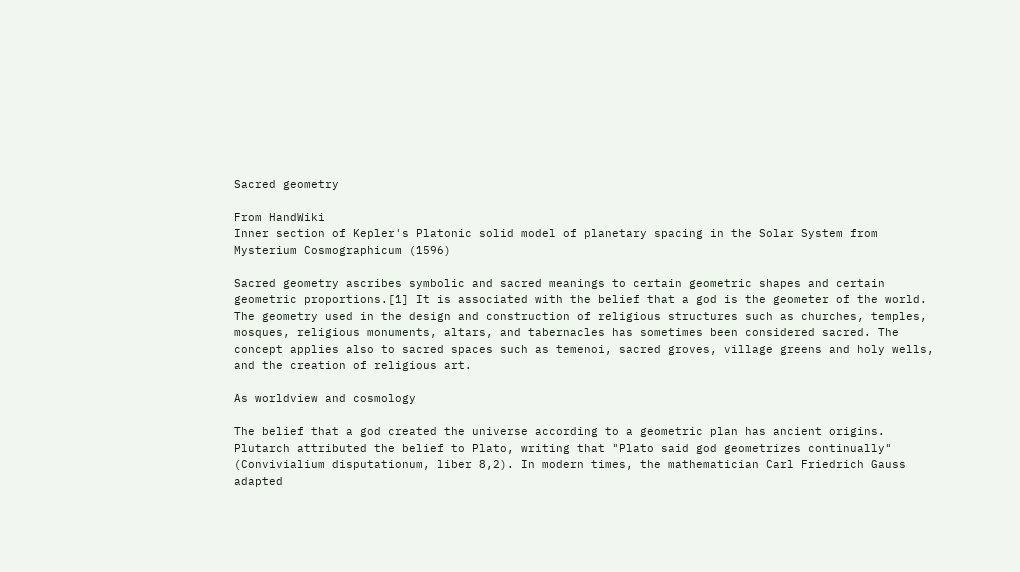Sacred geometry

From HandWiki
Inner section of Kepler's Platonic solid model of planetary spacing in the Solar System from Mysterium Cosmographicum (1596)

Sacred geometry ascribes symbolic and sacred meanings to certain geometric shapes and certain geometric proportions.[1] It is associated with the belief that a god is the geometer of the world. The geometry used in the design and construction of religious structures such as churches, temples, mosques, religious monuments, altars, and tabernacles has sometimes been considered sacred. The concept applies also to sacred spaces such as temenoi, sacred groves, village greens and holy wells, and the creation of religious art.

As worldview and cosmology

The belief that a god created the universe according to a geometric plan has ancient origins. Plutarch attributed the belief to Plato, writing that "Plato said god geometrizes continually" (Convivialium disputationum, liber 8,2). In modern times, the mathematician Carl Friedrich Gauss adapted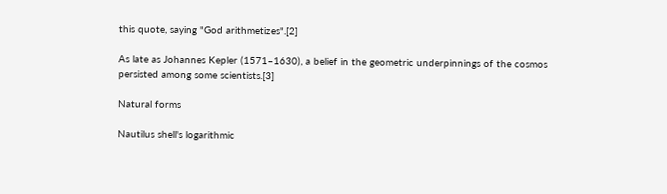this quote, saying "God arithmetizes".[2]

As late as Johannes Kepler (1571–1630), a belief in the geometric underpinnings of the cosmos persisted among some scientists.[3]

Natural forms

Nautilus shell's logarithmic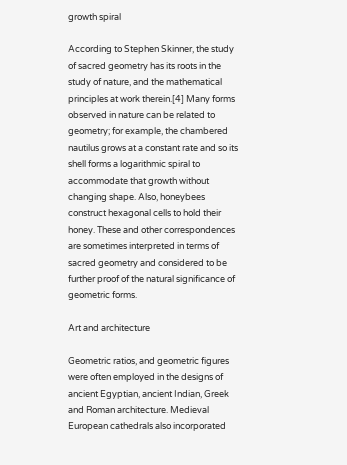growth spiral

According to Stephen Skinner, the study of sacred geometry has its roots in the study of nature, and the mathematical principles at work therein.[4] Many forms observed in nature can be related to geometry; for example, the chambered nautilus grows at a constant rate and so its shell forms a logarithmic spiral to accommodate that growth without changing shape. Also, honeybees construct hexagonal cells to hold their honey. These and other correspondences are sometimes interpreted in terms of sacred geometry and considered to be further proof of the natural significance of geometric forms.

Art and architecture

Geometric ratios, and geometric figures were often employed in the designs of ancient Egyptian, ancient Indian, Greek and Roman architecture. Medieval European cathedrals also incorporated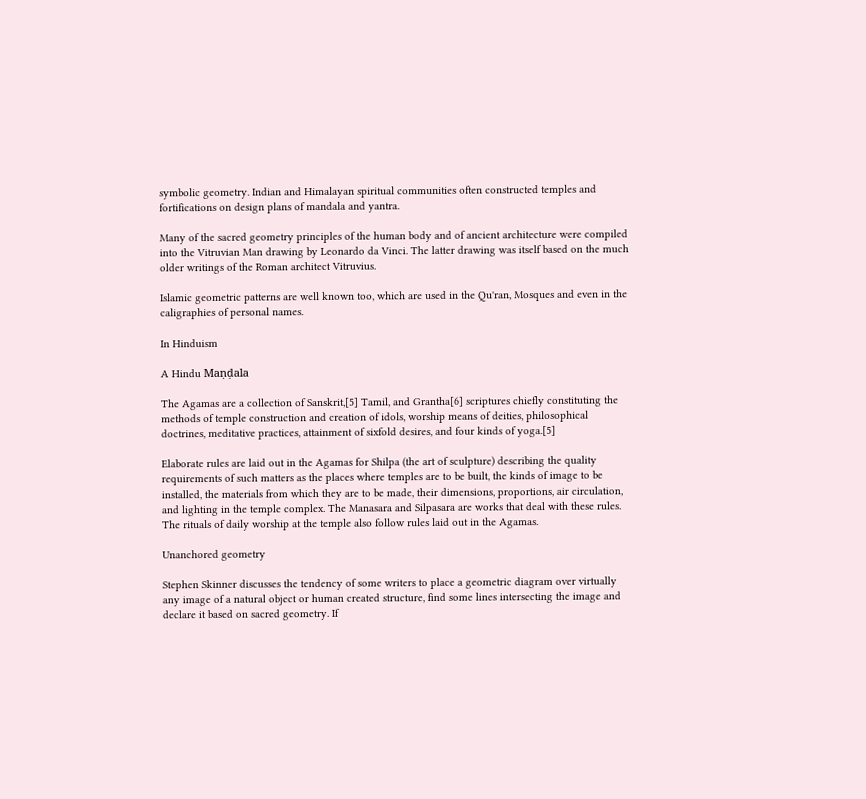symbolic geometry. Indian and Himalayan spiritual communities often constructed temples and fortifications on design plans of mandala and yantra.

Many of the sacred geometry principles of the human body and of ancient architecture were compiled into the Vitruvian Man drawing by Leonardo da Vinci. The latter drawing was itself based on the much older writings of the Roman architect Vitruvius.

Islamic geometric patterns are well known too, which are used in the Qu'ran, Mosques and even in the caligraphies of personal names.

In Hinduism

A Hindu Maṇḍala

The Agamas are a collection of Sanskrit,[5] Tamil, and Grantha[6] scriptures chiefly constituting the methods of temple construction and creation of idols, worship means of deities, philosophical doctrines, meditative practices, attainment of sixfold desires, and four kinds of yoga.[5]

Elaborate rules are laid out in the Agamas for Shilpa (the art of sculpture) describing the quality requirements of such matters as the places where temples are to be built, the kinds of image to be installed, the materials from which they are to be made, their dimensions, proportions, air circulation, and lighting in the temple complex. The Manasara and Silpasara are works that deal with these rules. The rituals of daily worship at the temple also follow rules laid out in the Agamas.

Unanchored geometry

Stephen Skinner discusses the tendency of some writers to place a geometric diagram over virtually any image of a natural object or human created structure, find some lines intersecting the image and declare it based on sacred geometry. If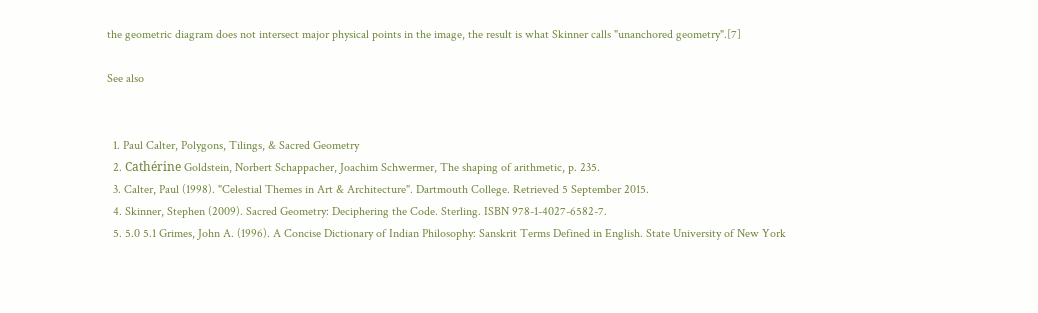the geometric diagram does not intersect major physical points in the image, the result is what Skinner calls "unanchored geometry".[7]

See also


  1. Paul Calter, Polygons, Tilings, & Sacred Geometry
  2. Cathérine Goldstein, Norbert Schappacher, Joachim Schwermer, The shaping of arithmetic, p. 235.
  3. Calter, Paul (1998). "Celestial Themes in Art & Architecture". Dartmouth College. Retrieved 5 September 2015.
  4. Skinner, Stephen (2009). Sacred Geometry: Deciphering the Code. Sterling. ISBN 978-1-4027-6582-7.
  5. 5.0 5.1 Grimes, John A. (1996). A Concise Dictionary of Indian Philosophy: Sanskrit Terms Defined in English. State University of New York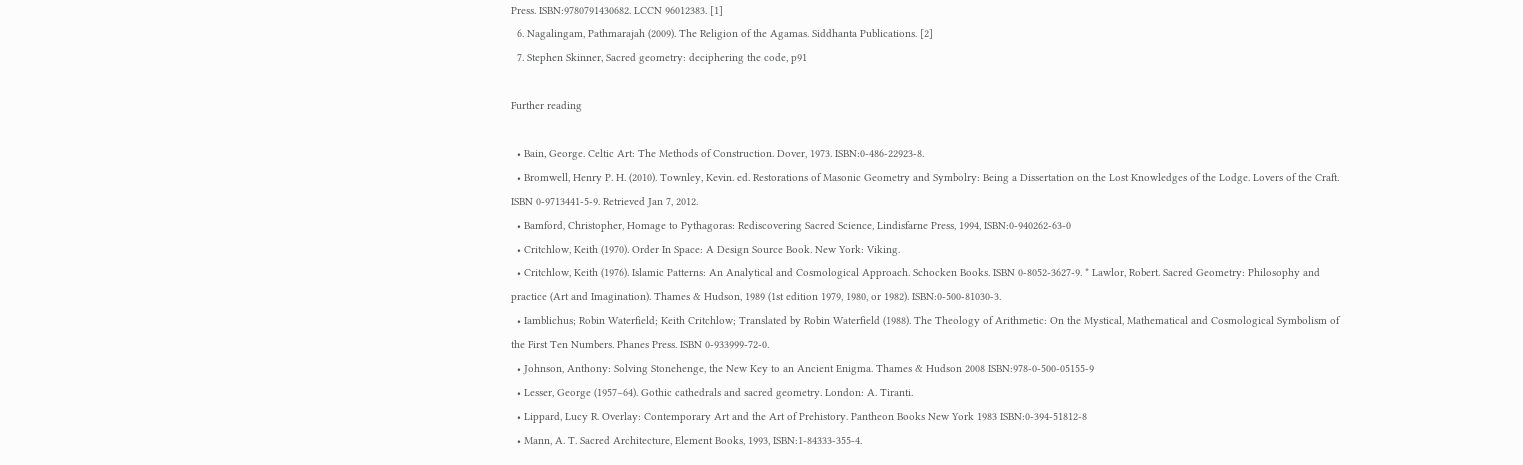Press. ISBN:9780791430682. LCCN 96012383. [1]
  6. Nagalingam, Pathmarajah (2009). The Religion of the Agamas. Siddhanta Publications. [2]
  7. Stephen Skinner, Sacred geometry: deciphering the code, p91

Further reading

  • Bain, George. Celtic Art: The Methods of Construction. Dover, 1973. ISBN:0-486-22923-8.
  • Bromwell, Henry P. H. (2010). Townley, Kevin. ed. Restorations of Masonic Geometry and Symbolry: Being a Dissertation on the Lost Knowledges of the Lodge. Lovers of the Craft. ISBN 0-9713441-5-9. Retrieved Jan 7, 2012.
  • Bamford, Christopher, Homage to Pythagoras: Rediscovering Sacred Science, Lindisfarne Press, 1994, ISBN:0-940262-63-0
  • Critchlow, Keith (1970). Order In Space: A Design Source Book. New York: Viking.
  • Critchlow, Keith (1976). Islamic Patterns: An Analytical and Cosmological Approach. Schocken Books. ISBN 0-8052-3627-9. * Lawlor, Robert. Sacred Geometry: Philosophy and practice (Art and Imagination). Thames & Hudson, 1989 (1st edition 1979, 1980, or 1982). ISBN:0-500-81030-3.
  • Iamblichus; Robin Waterfield; Keith Critchlow; Translated by Robin Waterfield (1988). The Theology of Arithmetic: On the Mystical, Mathematical and Cosmological Symbolism of the First Ten Numbers. Phanes Press. ISBN 0-933999-72-0.
  • Johnson, Anthony: Solving Stonehenge, the New Key to an Ancient Enigma. Thames & Hudson 2008 ISBN:978-0-500-05155-9
  • Lesser, George (1957–64). Gothic cathedrals and sacred geometry. London: A. Tiranti.
  • Lippard, Lucy R. Overlay: Contemporary Art and the Art of Prehistory. Pantheon Books New York 1983 ISBN:0-394-51812-8
  • Mann, A. T. Sacred Architecture, Element Books, 1993, ISBN:1-84333-355-4.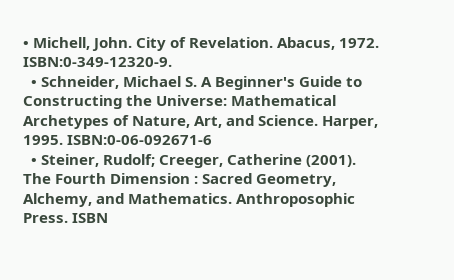• Michell, John. City of Revelation. Abacus, 1972. ISBN:0-349-12320-9.
  • Schneider, Michael S. A Beginner's Guide to Constructing the Universe: Mathematical Archetypes of Nature, Art, and Science. Harper, 1995. ISBN:0-06-092671-6
  • Steiner, Rudolf; Creeger, Catherine (2001). The Fourth Dimension : Sacred Geometry, Alchemy, and Mathematics. Anthroposophic Press. ISBN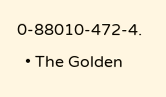0-88010-472-4.
  • The Golden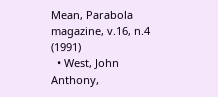Mean, Parabola magazine, v.16, n.4 (1991)
  • West, John Anthony,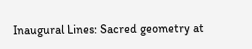Inaugural Lines: Sacred geometry at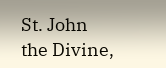St. John the Divine,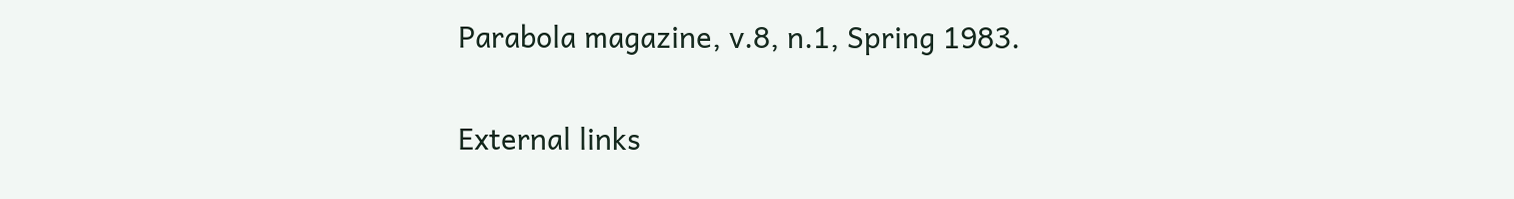Parabola magazine, v.8, n.1, Spring 1983.

External links